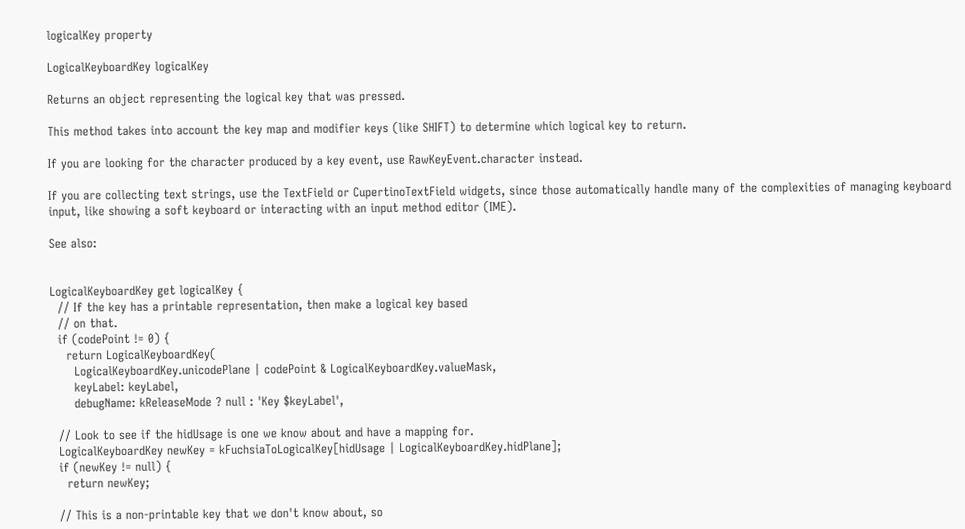logicalKey property

LogicalKeyboardKey logicalKey

Returns an object representing the logical key that was pressed.

This method takes into account the key map and modifier keys (like SHIFT) to determine which logical key to return.

If you are looking for the character produced by a key event, use RawKeyEvent.character instead.

If you are collecting text strings, use the TextField or CupertinoTextField widgets, since those automatically handle many of the complexities of managing keyboard input, like showing a soft keyboard or interacting with an input method editor (IME).

See also:


LogicalKeyboardKey get logicalKey {
  // If the key has a printable representation, then make a logical key based
  // on that.
  if (codePoint != 0) {
    return LogicalKeyboardKey(
      LogicalKeyboardKey.unicodePlane | codePoint & LogicalKeyboardKey.valueMask,
      keyLabel: keyLabel,
      debugName: kReleaseMode ? null : 'Key $keyLabel',

  // Look to see if the hidUsage is one we know about and have a mapping for.
  LogicalKeyboardKey newKey = kFuchsiaToLogicalKey[hidUsage | LogicalKeyboardKey.hidPlane];
  if (newKey != null) {
    return newKey;

  // This is a non-printable key that we don't know about, so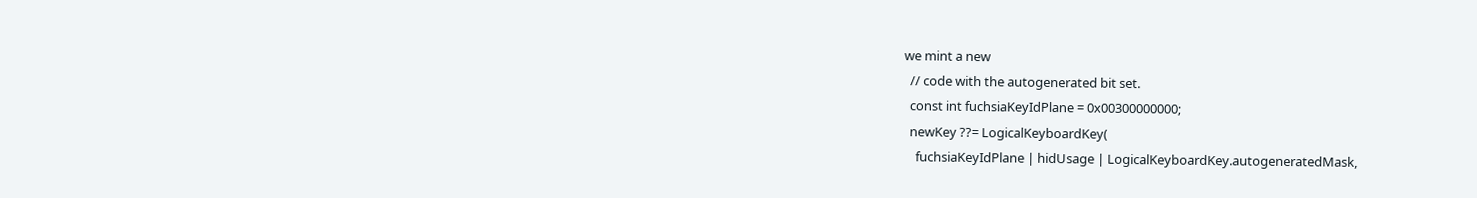we mint a new
  // code with the autogenerated bit set.
  const int fuchsiaKeyIdPlane = 0x00300000000;
  newKey ??= LogicalKeyboardKey(
    fuchsiaKeyIdPlane | hidUsage | LogicalKeyboardKey.autogeneratedMask,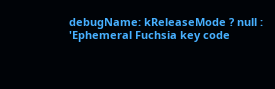debugName: kReleaseMode ? null : 'Ephemeral Fuchsia key code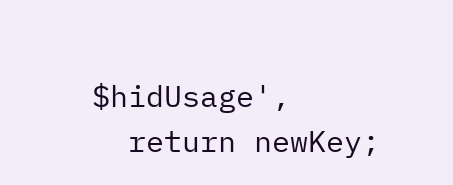$hidUsage',
  return newKey;